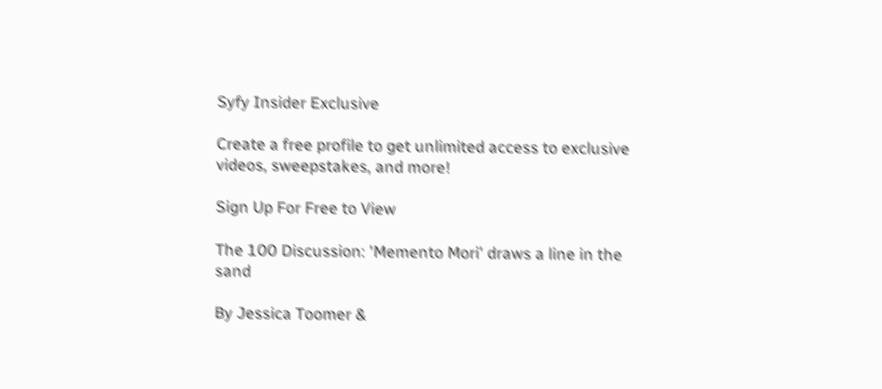Syfy Insider Exclusive

Create a free profile to get unlimited access to exclusive videos, sweepstakes, and more!

Sign Up For Free to View

The 100 Discussion: 'Memento Mori' draws a line in the sand

By Jessica Toomer &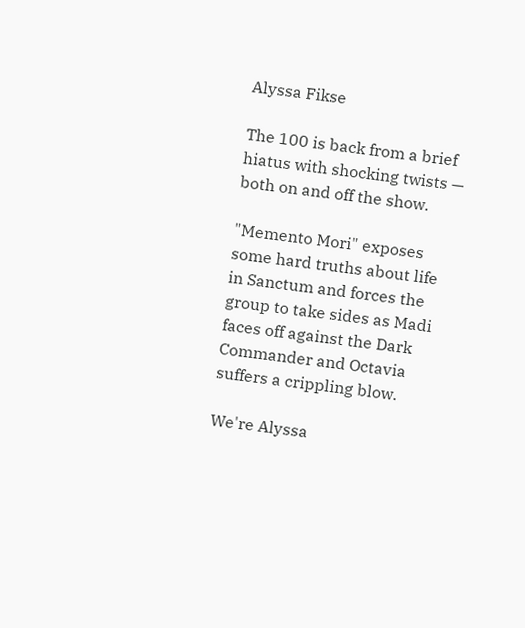Alyssa Fikse

The 100 is back from a brief hiatus with shocking twists — both on and off the show.

"Memento Mori" exposes some hard truths about life in Sanctum and forces the group to take sides as Madi faces off against the Dark Commander and Octavia suffers a crippling blow.

We're Alyssa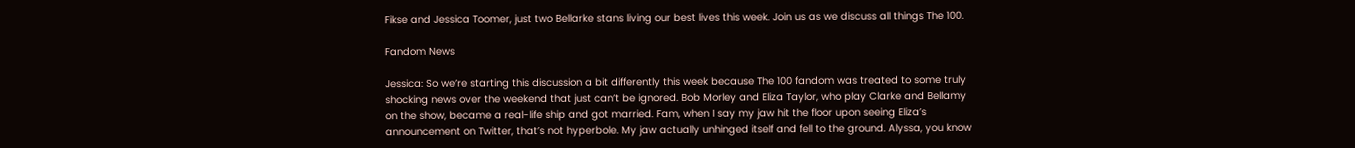Fikse and Jessica Toomer, just two Bellarke stans living our best lives this week. Join us as we discuss all things The 100.

Fandom News

Jessica: So we’re starting this discussion a bit differently this week because The 100 fandom was treated to some truly shocking news over the weekend that just can’t be ignored. Bob Morley and Eliza Taylor, who play Clarke and Bellamy on the show, became a real-life ship and got married. Fam, when I say my jaw hit the floor upon seeing Eliza’s announcement on Twitter, that’s not hyperbole. My jaw actually unhinged itself and fell to the ground. Alyssa, you know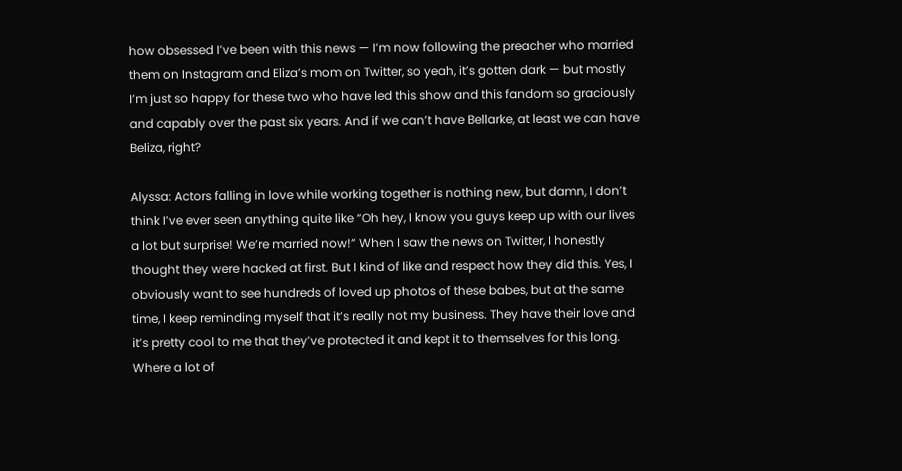how obsessed I’ve been with this news — I’m now following the preacher who married them on Instagram and Eliza’s mom on Twitter, so yeah, it’s gotten dark — but mostly I’m just so happy for these two who have led this show and this fandom so graciously and capably over the past six years. And if we can’t have Bellarke, at least we can have Beliza, right?

Alyssa: Actors falling in love while working together is nothing new, but damn, I don’t think I’ve ever seen anything quite like “Oh hey, I know you guys keep up with our lives a lot but surprise! We’re married now!” When I saw the news on Twitter, I honestly thought they were hacked at first. But I kind of like and respect how they did this. Yes, I obviously want to see hundreds of loved up photos of these babes, but at the same time, I keep reminding myself that it’s really not my business. They have their love and it’s pretty cool to me that they’ve protected it and kept it to themselves for this long. Where a lot of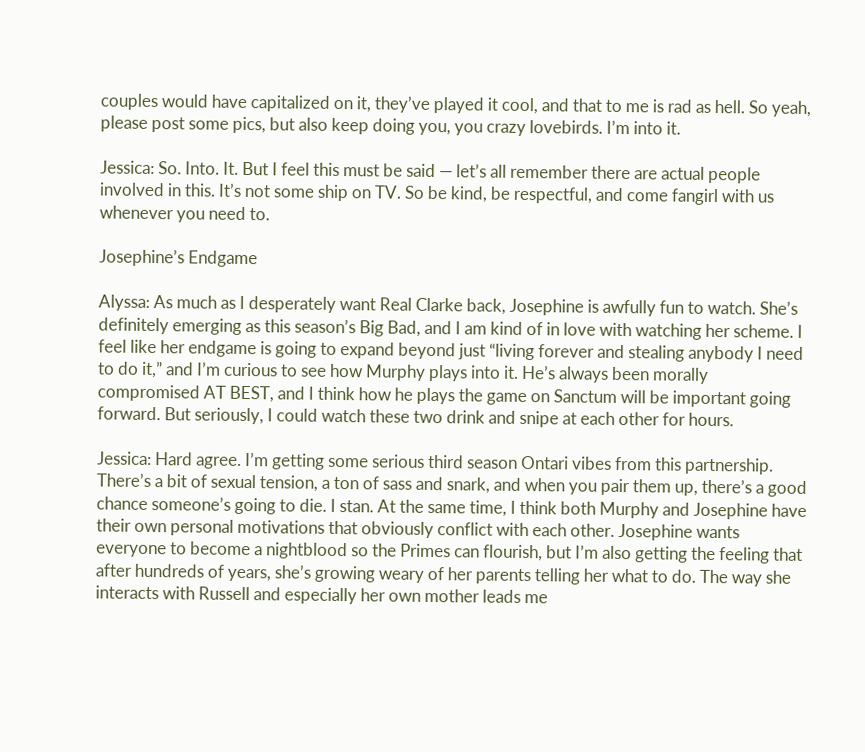couples would have capitalized on it, they’ve played it cool, and that to me is rad as hell. So yeah, please post some pics, but also keep doing you, you crazy lovebirds. I’m into it.

Jessica: So. Into. It. But I feel this must be said — let’s all remember there are actual people involved in this. It’s not some ship on TV. So be kind, be respectful, and come fangirl with us whenever you need to.

Josephine’s Endgame

Alyssa: As much as I desperately want Real Clarke back, Josephine is awfully fun to watch. She’s definitely emerging as this season’s Big Bad, and I am kind of in love with watching her scheme. I feel like her endgame is going to expand beyond just “living forever and stealing anybody I need to do it,” and I’m curious to see how Murphy plays into it. He’s always been morally compromised AT BEST, and I think how he plays the game on Sanctum will be important going forward. But seriously, I could watch these two drink and snipe at each other for hours.

Jessica: Hard agree. I’m getting some serious third season Ontari vibes from this partnership. There’s a bit of sexual tension, a ton of sass and snark, and when you pair them up, there’s a good chance someone’s going to die. I stan. At the same time, I think both Murphy and Josephine have their own personal motivations that obviously conflict with each other. Josephine wants everyone to become a nightblood so the Primes can flourish, but I’m also getting the feeling that after hundreds of years, she’s growing weary of her parents telling her what to do. The way she interacts with Russell and especially her own mother leads me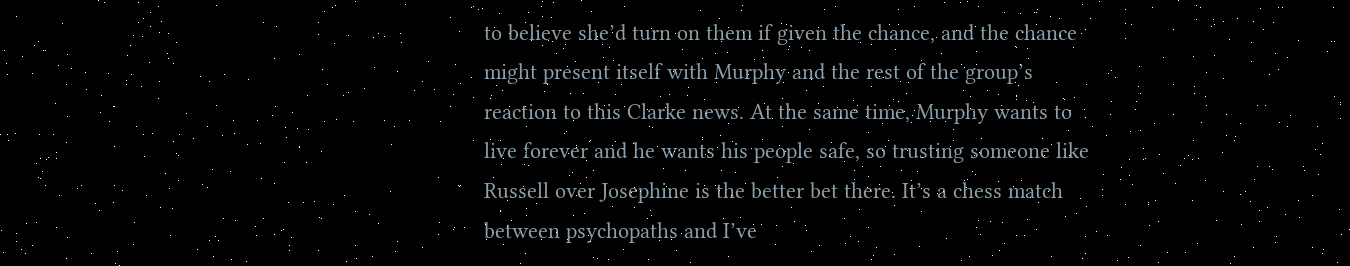to believe she’d turn on them if given the chance, and the chance might present itself with Murphy and the rest of the group’s reaction to this Clarke news. At the same time, Murphy wants to live forever and he wants his people safe, so trusting someone like Russell over Josephine is the better bet there. It’s a chess match between psychopaths and I’ve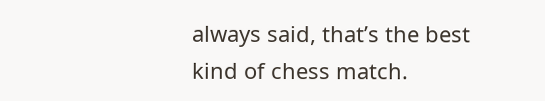always said, that’s the best kind of chess match.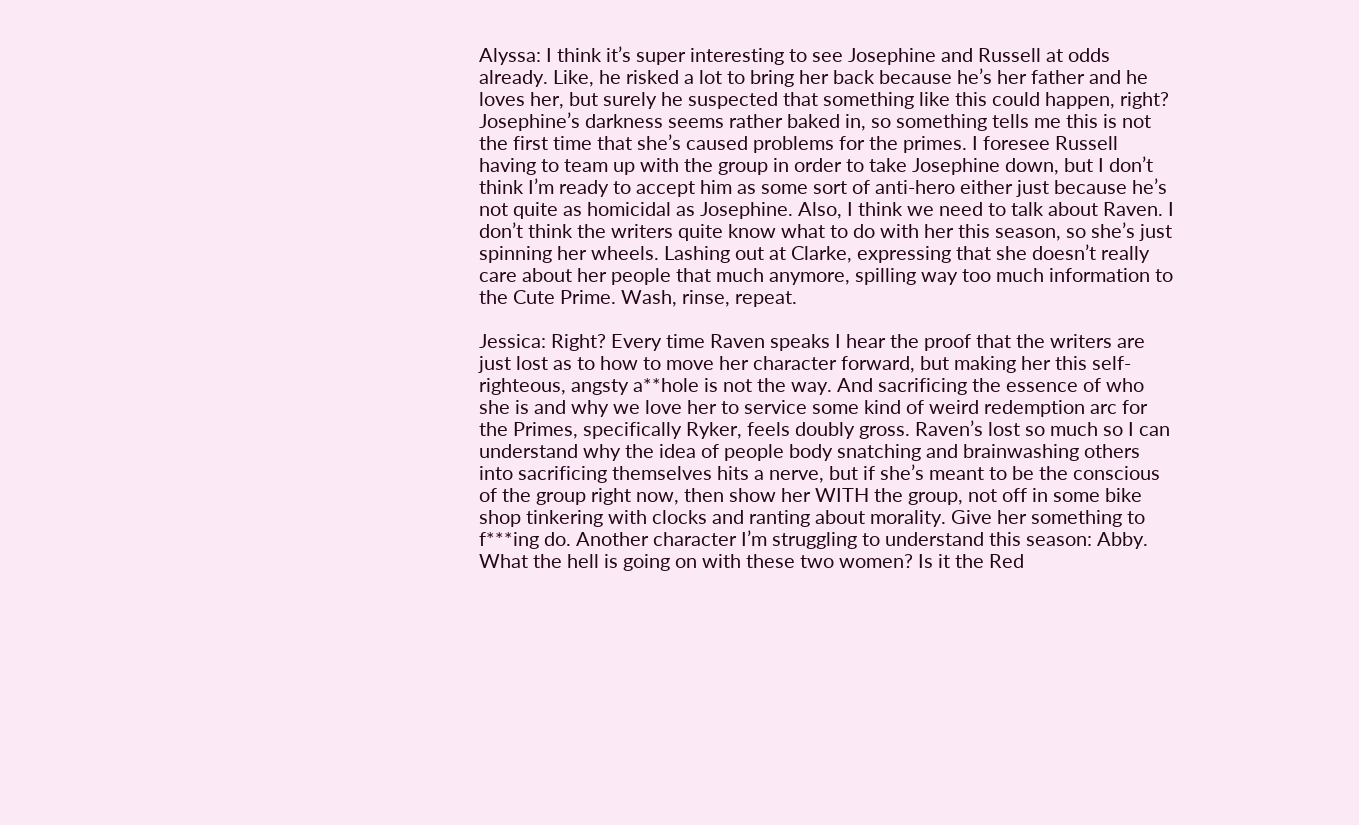Alyssa: I think it’s super interesting to see Josephine and Russell at odds already. Like, he risked a lot to bring her back because he’s her father and he loves her, but surely he suspected that something like this could happen, right? Josephine’s darkness seems rather baked in, so something tells me this is not the first time that she’s caused problems for the primes. I foresee Russell having to team up with the group in order to take Josephine down, but I don’t think I’m ready to accept him as some sort of anti-hero either just because he’s not quite as homicidal as Josephine. Also, I think we need to talk about Raven. I don’t think the writers quite know what to do with her this season, so she’s just spinning her wheels. Lashing out at Clarke, expressing that she doesn’t really care about her people that much anymore, spilling way too much information to the Cute Prime. Wash, rinse, repeat.

Jessica: Right? Every time Raven speaks I hear the proof that the writers are just lost as to how to move her character forward, but making her this self-righteous, angsty a**hole is not the way. And sacrificing the essence of who she is and why we love her to service some kind of weird redemption arc for the Primes, specifically Ryker, feels doubly gross. Raven’s lost so much so I can understand why the idea of people body snatching and brainwashing others into sacrificing themselves hits a nerve, but if she’s meant to be the conscious of the group right now, then show her WITH the group, not off in some bike shop tinkering with clocks and ranting about morality. Give her something to f***ing do. Another character I’m struggling to understand this season: Abby. What the hell is going on with these two women? Is it the Red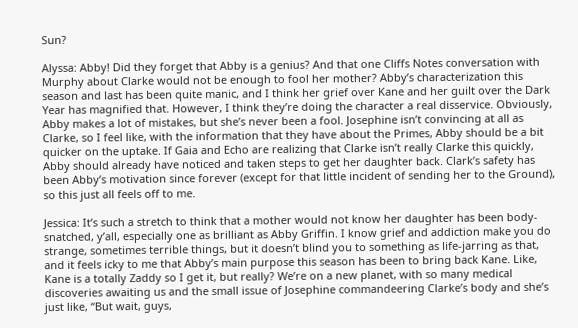Sun?

Alyssa: Abby! Did they forget that Abby is a genius? And that one Cliffs Notes conversation with Murphy about Clarke would not be enough to fool her mother? Abby’s characterization this season and last has been quite manic, and I think her grief over Kane and her guilt over the Dark Year has magnified that. However, I think they’re doing the character a real disservice. Obviously, Abby makes a lot of mistakes, but she’s never been a fool. Josephine isn’t convincing at all as Clarke, so I feel like, with the information that they have about the Primes, Abby should be a bit quicker on the uptake. If Gaia and Echo are realizing that Clarke isn’t really Clarke this quickly, Abby should already have noticed and taken steps to get her daughter back. Clark’s safety has been Abby’s motivation since forever (except for that little incident of sending her to the Ground), so this just all feels off to me.

Jessica: It’s such a stretch to think that a mother would not know her daughter has been body-snatched, y’all, especially one as brilliant as Abby Griffin. I know grief and addiction make you do strange, sometimes terrible things, but it doesn’t blind you to something as life-jarring as that, and it feels icky to me that Abby’s main purpose this season has been to bring back Kane. Like, Kane is a totally Zaddy so I get it, but really? We’re on a new planet, with so many medical discoveries awaiting us and the small issue of Josephine commandeering Clarke’s body and she’s just like, “But wait, guys,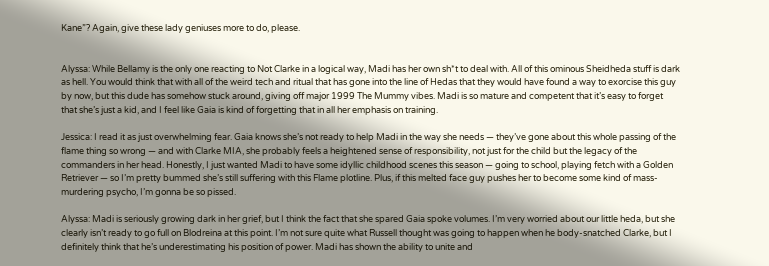Kane”? Again, give these lady geniuses more to do, please.


Alyssa: While Bellamy is the only one reacting to Not Clarke in a logical way, Madi has her own sh*t to deal with. All of this ominous Sheidheda stuff is dark as hell. You would think that with all of the weird tech and ritual that has gone into the line of Hedas that they would have found a way to exorcise this guy by now, but this dude has somehow stuck around, giving off major 1999 The Mummy vibes. Madi is so mature and competent that it’s easy to forget that she’s just a kid, and I feel like Gaia is kind of forgetting that in all her emphasis on training.

Jessica: I read it as just overwhelming fear. Gaia knows she’s not ready to help Madi in the way she needs — they’ve gone about this whole passing of the flame thing so wrong — and with Clarke MIA, she probably feels a heightened sense of responsibility, not just for the child but the legacy of the commanders in her head. Honestly, I just wanted Madi to have some idyllic childhood scenes this season — going to school, playing fetch with a Golden Retriever — so I’m pretty bummed she’s still suffering with this Flame plotline. Plus, if this melted face guy pushes her to become some kind of mass-murdering psycho, I’m gonna be so pissed.

Alyssa: Madi is seriously growing dark in her grief, but I think the fact that she spared Gaia spoke volumes. I’m very worried about our little heda, but she clearly isn’t ready to go full on Blodreina at this point. I’m not sure quite what Russell thought was going to happen when he body-snatched Clarke, but I definitely think that he’s underestimating his position of power. Madi has shown the ability to unite and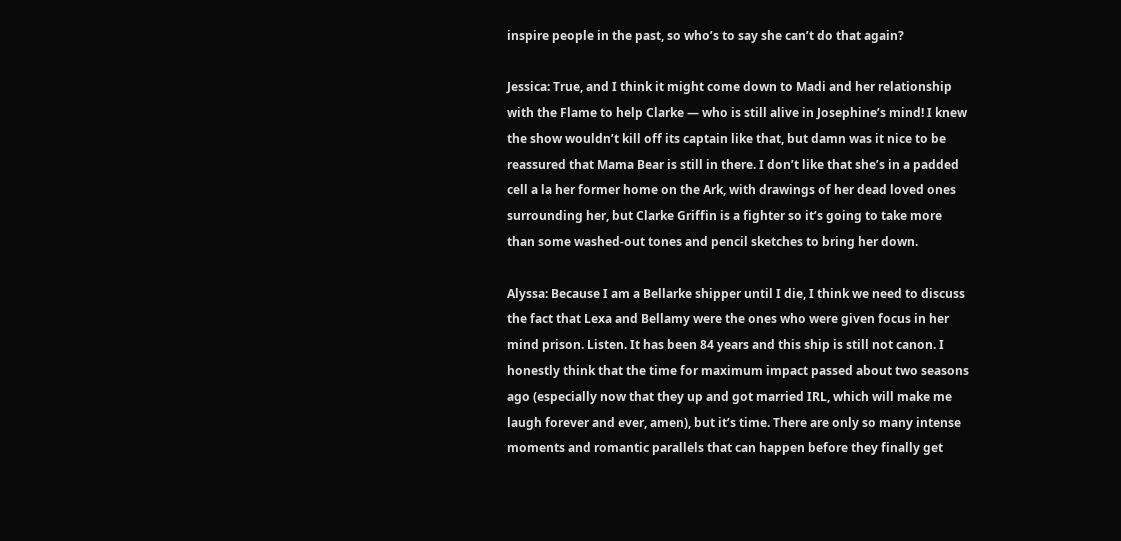inspire people in the past, so who’s to say she can’t do that again?

Jessica: True, and I think it might come down to Madi and her relationship with the Flame to help Clarke — who is still alive in Josephine’s mind! I knew the show wouldn’t kill off its captain like that, but damn was it nice to be reassured that Mama Bear is still in there. I don’t like that she’s in a padded cell a la her former home on the Ark, with drawings of her dead loved ones surrounding her, but Clarke Griffin is a fighter so it’s going to take more than some washed-out tones and pencil sketches to bring her down.

Alyssa: Because I am a Bellarke shipper until I die, I think we need to discuss the fact that Lexa and Bellamy were the ones who were given focus in her mind prison. Listen. It has been 84 years and this ship is still not canon. I honestly think that the time for maximum impact passed about two seasons ago (especially now that they up and got married IRL, which will make me laugh forever and ever, amen), but it’s time. There are only so many intense moments and romantic parallels that can happen before they finally get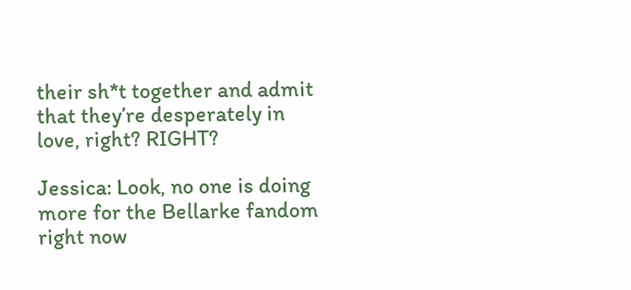their sh*t together and admit that they’re desperately in love, right? RIGHT?

Jessica: Look, no one is doing more for the Bellarke fandom right now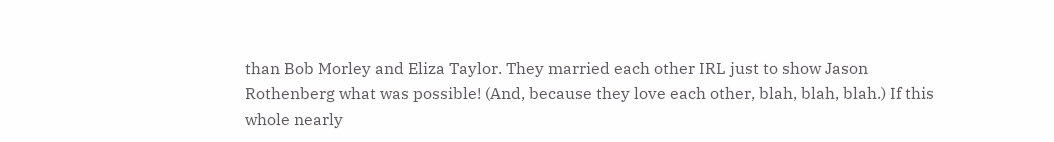than Bob Morley and Eliza Taylor. They married each other IRL just to show Jason Rothenberg what was possible! (And, because they love each other, blah, blah, blah.) If this whole nearly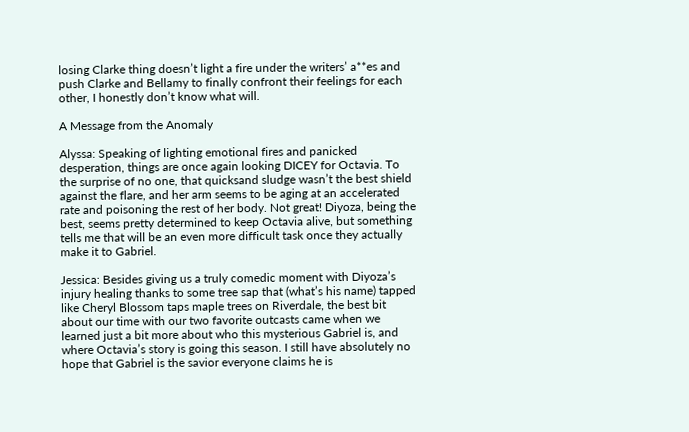losing Clarke thing doesn’t light a fire under the writers’ a**es and push Clarke and Bellamy to finally confront their feelings for each other, I honestly don’t know what will.

A Message from the Anomaly

Alyssa: Speaking of lighting emotional fires and panicked desperation, things are once again looking DICEY for Octavia. To the surprise of no one, that quicksand sludge wasn’t the best shield against the flare, and her arm seems to be aging at an accelerated rate and poisoning the rest of her body. Not great! Diyoza, being the best, seems pretty determined to keep Octavia alive, but something tells me that will be an even more difficult task once they actually make it to Gabriel.

Jessica: Besides giving us a truly comedic moment with Diyoza’s injury healing thanks to some tree sap that (what’s his name) tapped like Cheryl Blossom taps maple trees on Riverdale, the best bit about our time with our two favorite outcasts came when we learned just a bit more about who this mysterious Gabriel is, and where Octavia’s story is going this season. I still have absolutely no hope that Gabriel is the savior everyone claims he is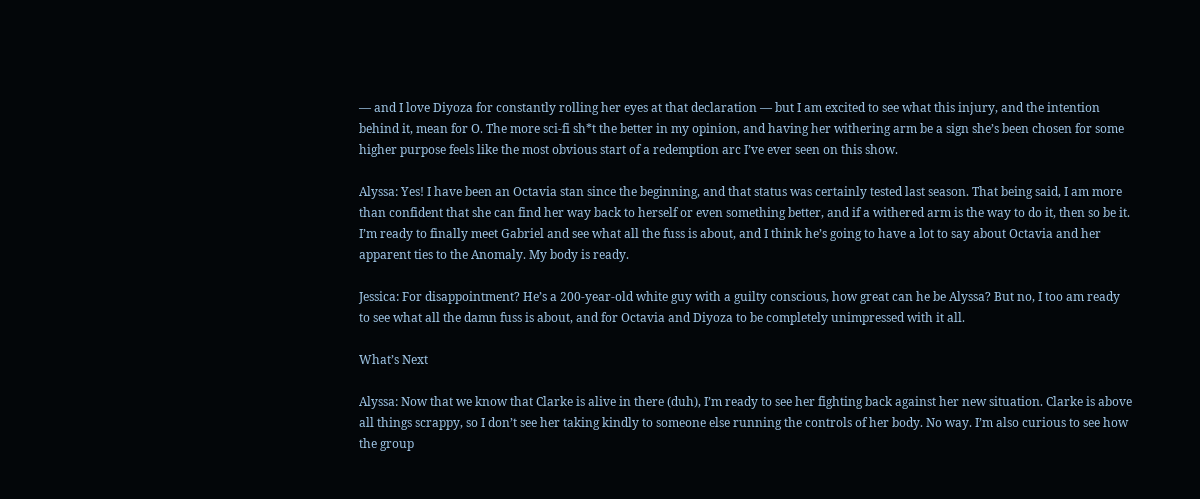— and I love Diyoza for constantly rolling her eyes at that declaration — but I am excited to see what this injury, and the intention behind it, mean for O. The more sci-fi sh*t the better in my opinion, and having her withering arm be a sign she’s been chosen for some higher purpose feels like the most obvious start of a redemption arc I’ve ever seen on this show.

Alyssa: Yes! I have been an Octavia stan since the beginning, and that status was certainly tested last season. That being said, I am more than confident that she can find her way back to herself or even something better, and if a withered arm is the way to do it, then so be it. I’m ready to finally meet Gabriel and see what all the fuss is about, and I think he’s going to have a lot to say about Octavia and her apparent ties to the Anomaly. My body is ready.

Jessica: For disappointment? He’s a 200-year-old white guy with a guilty conscious, how great can he be Alyssa? But no, I too am ready to see what all the damn fuss is about, and for Octavia and Diyoza to be completely unimpressed with it all.

What’s Next

Alyssa: Now that we know that Clarke is alive in there (duh), I’m ready to see her fighting back against her new situation. Clarke is above all things scrappy, so I don’t see her taking kindly to someone else running the controls of her body. No way. I’m also curious to see how the group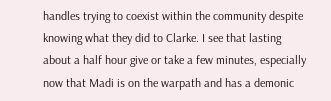handles trying to coexist within the community despite knowing what they did to Clarke. I see that lasting about a half hour give or take a few minutes, especially now that Madi is on the warpath and has a demonic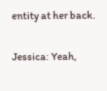entity at her back.

Jessica: Yeah,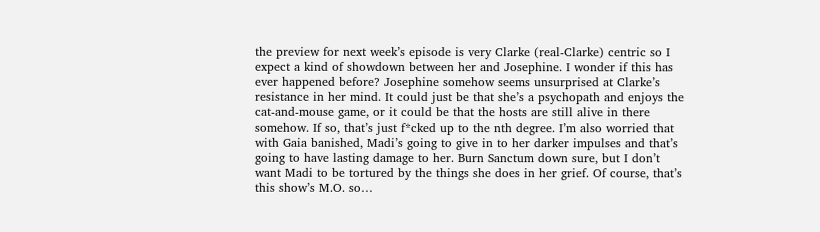the preview for next week’s episode is very Clarke (real-Clarke) centric so I expect a kind of showdown between her and Josephine. I wonder if this has ever happened before? Josephine somehow seems unsurprised at Clarke’s resistance in her mind. It could just be that she’s a psychopath and enjoys the cat-and-mouse game, or it could be that the hosts are still alive in there somehow. If so, that’s just f*cked up to the nth degree. I’m also worried that with Gaia banished, Madi’s going to give in to her darker impulses and that’s going to have lasting damage to her. Burn Sanctum down sure, but I don’t want Madi to be tortured by the things she does in her grief. Of course, that’s this show’s M.O. so…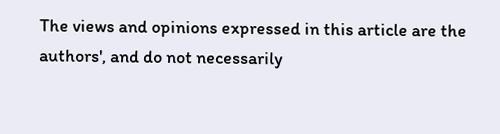The views and opinions expressed in this article are the authors', and do not necessarily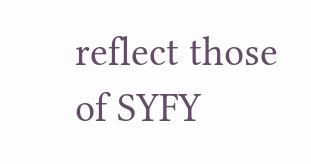reflect those of SYFY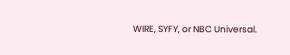WIRE, SYFY, or NBC Universal.